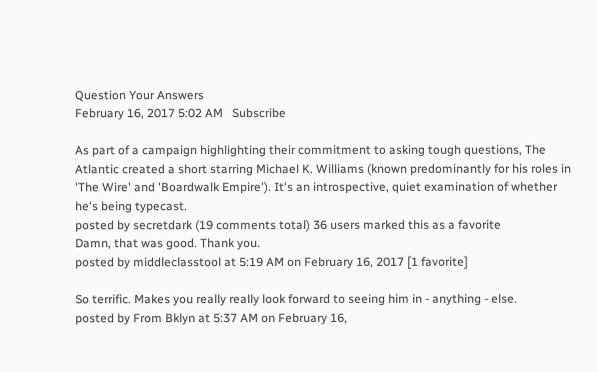Question Your Answers
February 16, 2017 5:02 AM   Subscribe

As part of a campaign highlighting their commitment to asking tough questions, The Atlantic created a short starring Michael K. Williams (known predominantly for his roles in 'The Wire' and 'Boardwalk Empire'). It's an introspective, quiet examination of whether he's being typecast.
posted by secretdark (19 comments total) 36 users marked this as a favorite
Damn, that was good. Thank you.
posted by middleclasstool at 5:19 AM on February 16, 2017 [1 favorite]

So terrific. Makes you really really look forward to seeing him in - anything - else.
posted by From Bklyn at 5:37 AM on February 16,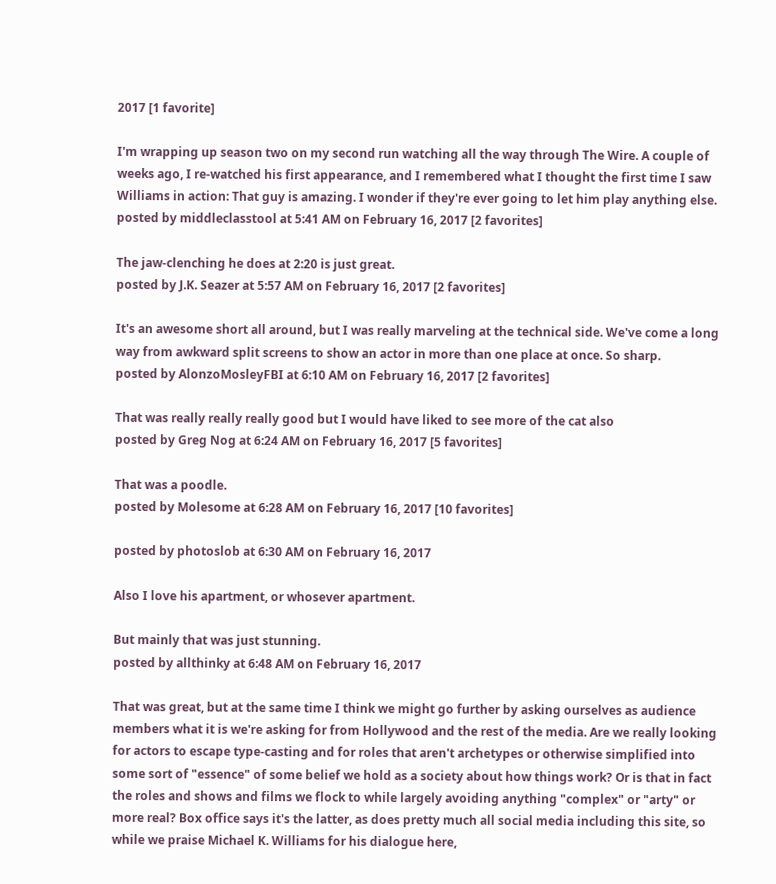2017 [1 favorite]

I'm wrapping up season two on my second run watching all the way through The Wire. A couple of weeks ago, I re-watched his first appearance, and I remembered what I thought the first time I saw Williams in action: That guy is amazing. I wonder if they're ever going to let him play anything else.
posted by middleclasstool at 5:41 AM on February 16, 2017 [2 favorites]

The jaw-clenching he does at 2:20 is just great.
posted by J.K. Seazer at 5:57 AM on February 16, 2017 [2 favorites]

It's an awesome short all around, but I was really marveling at the technical side. We've come a long way from awkward split screens to show an actor in more than one place at once. So sharp.
posted by AlonzoMosleyFBI at 6:10 AM on February 16, 2017 [2 favorites]

That was really really really good but I would have liked to see more of the cat also
posted by Greg Nog at 6:24 AM on February 16, 2017 [5 favorites]

That was a poodle.
posted by Molesome at 6:28 AM on February 16, 2017 [10 favorites]

posted by photoslob at 6:30 AM on February 16, 2017

Also I love his apartment, or whosever apartment.

But mainly that was just stunning.
posted by allthinky at 6:48 AM on February 16, 2017

That was great, but at the same time I think we might go further by asking ourselves as audience members what it is we're asking for from Hollywood and the rest of the media. Are we really looking for actors to escape type-casting and for roles that aren't archetypes or otherwise simplified into some sort of "essence" of some belief we hold as a society about how things work? Or is that in fact the roles and shows and films we flock to while largely avoiding anything "complex" or "arty" or more real? Box office says it's the latter, as does pretty much all social media including this site, so while we praise Michael K. Williams for his dialogue here,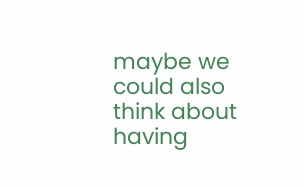maybe we could also think about having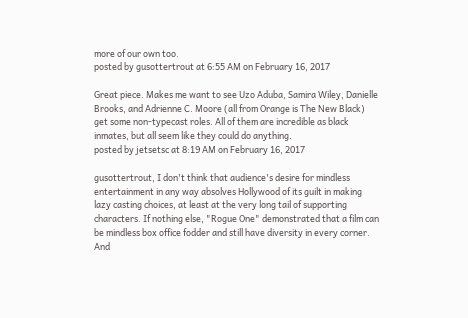more of our own too.
posted by gusottertrout at 6:55 AM on February 16, 2017

Great piece. Makes me want to see Uzo Aduba, Samira Wiley, Danielle Brooks, and Adrienne C. Moore (all from Orange is The New Black) get some non-typecast roles. All of them are incredible as black inmates, but all seem like they could do anything.
posted by jetsetsc at 8:19 AM on February 16, 2017

gusottertrout, I don't think that audience's desire for mindless entertainment in any way absolves Hollywood of its guilt in making lazy casting choices, at least at the very long tail of supporting characters. If nothing else, "Rogue One" demonstrated that a film can be mindless box office fodder and still have diversity in every corner. And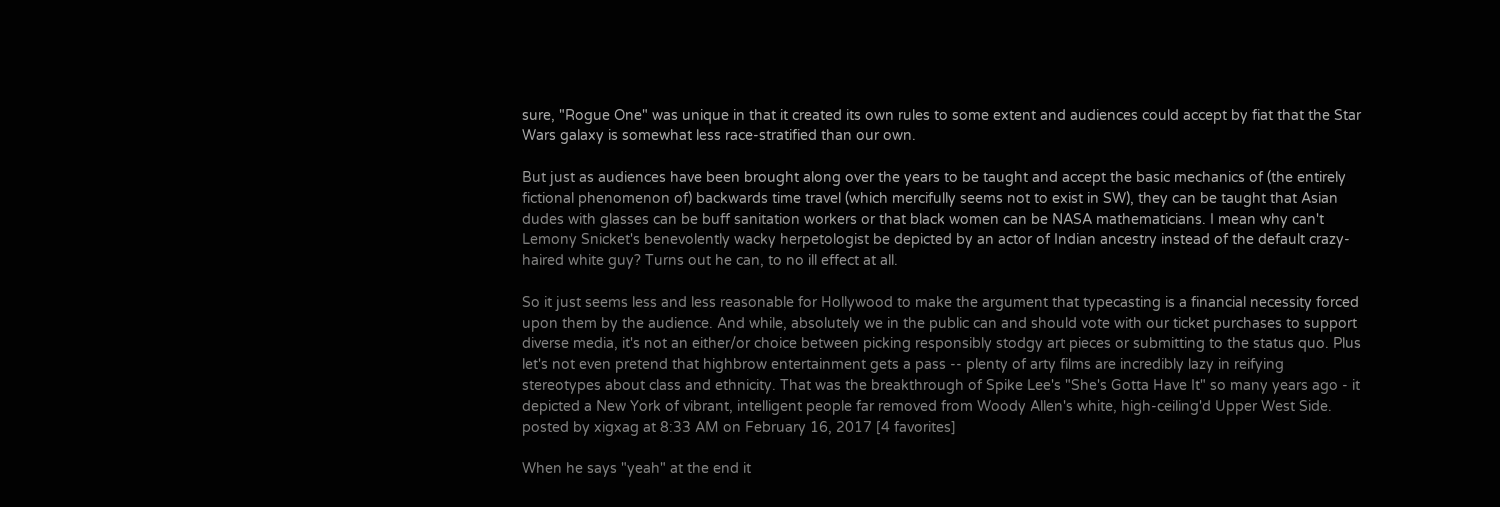sure, "Rogue One" was unique in that it created its own rules to some extent and audiences could accept by fiat that the Star Wars galaxy is somewhat less race-stratified than our own.

But just as audiences have been brought along over the years to be taught and accept the basic mechanics of (the entirely fictional phenomenon of) backwards time travel (which mercifully seems not to exist in SW), they can be taught that Asian dudes with glasses can be buff sanitation workers or that black women can be NASA mathematicians. I mean why can't Lemony Snicket's benevolently wacky herpetologist be depicted by an actor of Indian ancestry instead of the default crazy-haired white guy? Turns out he can, to no ill effect at all.

So it just seems less and less reasonable for Hollywood to make the argument that typecasting is a financial necessity forced upon them by the audience. And while, absolutely we in the public can and should vote with our ticket purchases to support diverse media, it's not an either/or choice between picking responsibly stodgy art pieces or submitting to the status quo. Plus let's not even pretend that highbrow entertainment gets a pass -- plenty of arty films are incredibly lazy in reifying stereotypes about class and ethnicity. That was the breakthrough of Spike Lee's "She's Gotta Have It" so many years ago - it depicted a New York of vibrant, intelligent people far removed from Woody Allen's white, high-ceiling'd Upper West Side.
posted by xigxag at 8:33 AM on February 16, 2017 [4 favorites]

When he says "yeah" at the end it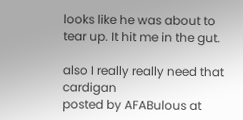looks like he was about to tear up. It hit me in the gut.

also I really really need that cardigan
posted by AFABulous at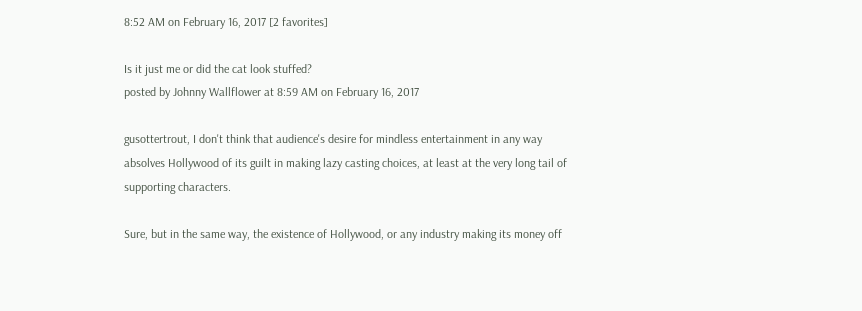8:52 AM on February 16, 2017 [2 favorites]

Is it just me or did the cat look stuffed?
posted by Johnny Wallflower at 8:59 AM on February 16, 2017

gusottertrout, I don't think that audience's desire for mindless entertainment in any way absolves Hollywood of its guilt in making lazy casting choices, at least at the very long tail of supporting characters.

Sure, but in the same way, the existence of Hollywood, or any industry making its money off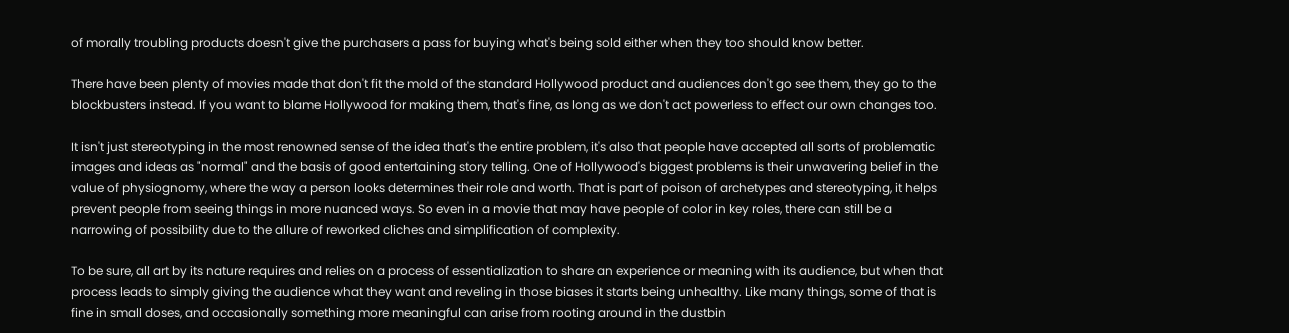of morally troubling products doesn't give the purchasers a pass for buying what's being sold either when they too should know better.

There have been plenty of movies made that don't fit the mold of the standard Hollywood product and audiences don't go see them, they go to the blockbusters instead. If you want to blame Hollywood for making them, that's fine, as long as we don't act powerless to effect our own changes too.

It isn't just stereotyping in the most renowned sense of the idea that's the entire problem, it's also that people have accepted all sorts of problematic images and ideas as "normal" and the basis of good entertaining story telling. One of Hollywood's biggest problems is their unwavering belief in the value of physiognomy, where the way a person looks determines their role and worth. That is part of poison of archetypes and stereotyping, it helps prevent people from seeing things in more nuanced ways. So even in a movie that may have people of color in key roles, there can still be a narrowing of possibility due to the allure of reworked cliches and simplification of complexity.

To be sure, all art by its nature requires and relies on a process of essentialization to share an experience or meaning with its audience, but when that process leads to simply giving the audience what they want and reveling in those biases it starts being unhealthy. Like many things, some of that is fine in small doses, and occasionally something more meaningful can arise from rooting around in the dustbin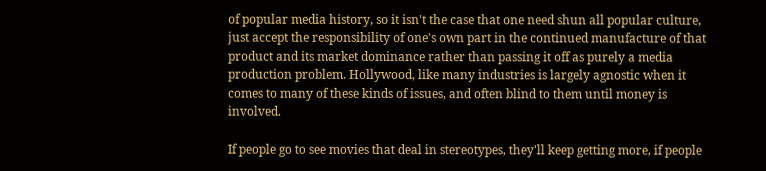of popular media history, so it isn't the case that one need shun all popular culture, just accept the responsibility of one's own part in the continued manufacture of that product and its market dominance rather than passing it off as purely a media production problem. Hollywood, like many industries is largely agnostic when it comes to many of these kinds of issues, and often blind to them until money is involved.

If people go to see movies that deal in stereotypes, they'll keep getting more, if people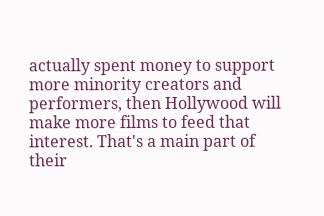actually spent money to support more minority creators and performers, then Hollywood will make more films to feed that interest. That's a main part of their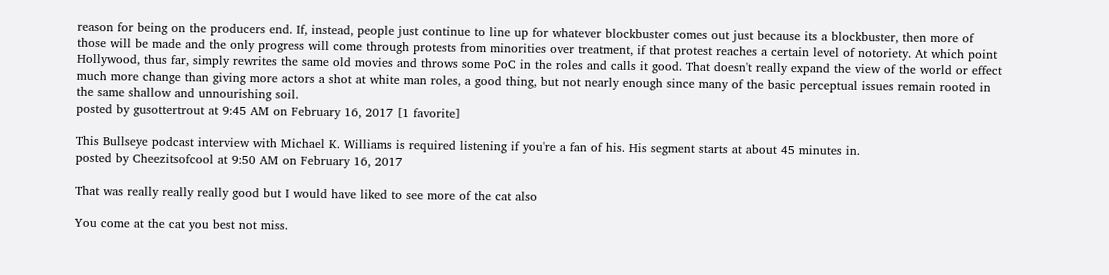reason for being on the producers end. If, instead, people just continue to line up for whatever blockbuster comes out just because its a blockbuster, then more of those will be made and the only progress will come through protests from minorities over treatment, if that protest reaches a certain level of notoriety. At which point Hollywood, thus far, simply rewrites the same old movies and throws some PoC in the roles and calls it good. That doesn't really expand the view of the world or effect much more change than giving more actors a shot at white man roles, a good thing, but not nearly enough since many of the basic perceptual issues remain rooted in the same shallow and unnourishing soil.
posted by gusottertrout at 9:45 AM on February 16, 2017 [1 favorite]

This Bullseye podcast interview with Michael K. Williams is required listening if you're a fan of his. His segment starts at about 45 minutes in.
posted by Cheezitsofcool at 9:50 AM on February 16, 2017

That was really really really good but I would have liked to see more of the cat also

You come at the cat you best not miss.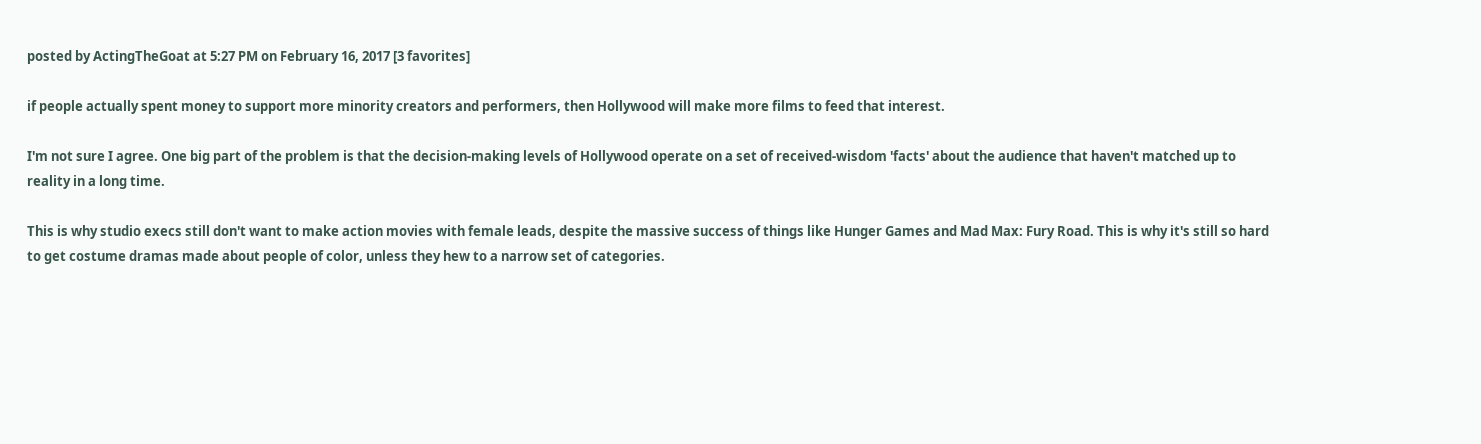posted by ActingTheGoat at 5:27 PM on February 16, 2017 [3 favorites]

if people actually spent money to support more minority creators and performers, then Hollywood will make more films to feed that interest.

I'm not sure I agree. One big part of the problem is that the decision-making levels of Hollywood operate on a set of received-wisdom 'facts' about the audience that haven't matched up to reality in a long time.

This is why studio execs still don't want to make action movies with female leads, despite the massive success of things like Hunger Games and Mad Max: Fury Road. This is why it's still so hard to get costume dramas made about people of color, unless they hew to a narrow set of categories.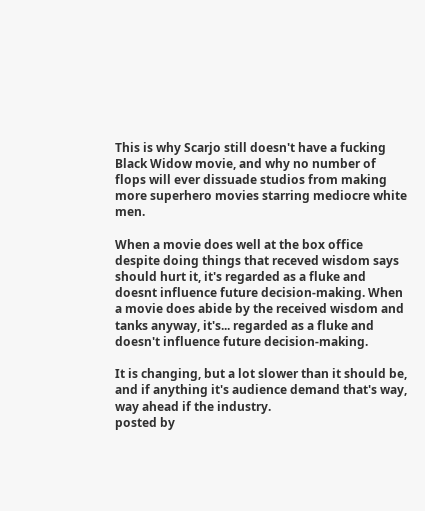This is why Scarjo still doesn't have a fucking Black Widow movie, and why no number of flops will ever dissuade studios from making more superhero movies starring mediocre white men.

When a movie does well at the box office despite doing things that receved wisdom says should hurt it, it's regarded as a fluke and doesnt influence future decision-making. When a movie does abide by the received wisdom and tanks anyway, it's... regarded as a fluke and doesn't influence future decision-making.

It is changing, but a lot slower than it should be, and if anything it's audience demand that's way, way ahead if the industry.
posted by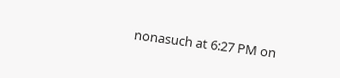nonasuch at 6:27 PM on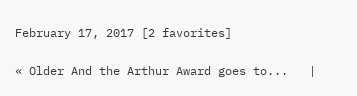February 17, 2017 [2 favorites]

« Older And the Arthur Award goes to...   |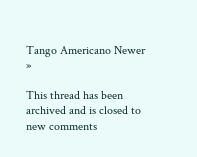Tango Americano Newer »

This thread has been archived and is closed to new comments